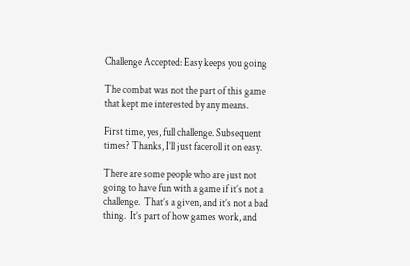Challenge Accepted: Easy keeps you going

The combat was not the part of this game that kept me interested by any means.

First time, yes, full challenge. Subsequent times? Thanks, I’ll just faceroll it on easy.

There are some people who are just not going to have fun with a game if it’s not a challenge.  That’s a given, and it’s not a bad thing.  It’s part of how games work, and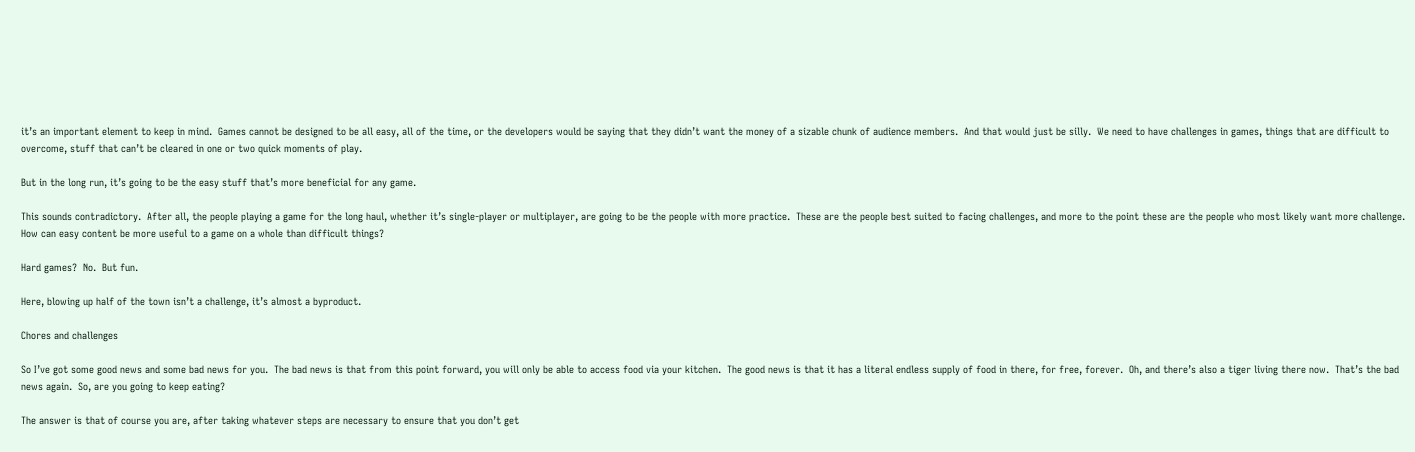it’s an important element to keep in mind.  Games cannot be designed to be all easy, all of the time, or the developers would be saying that they didn’t want the money of a sizable chunk of audience members.  And that would just be silly.  We need to have challenges in games, things that are difficult to overcome, stuff that can’t be cleared in one or two quick moments of play.

But in the long run, it’s going to be the easy stuff that’s more beneficial for any game.

This sounds contradictory.  After all, the people playing a game for the long haul, whether it’s single-player or multiplayer, are going to be the people with more practice.  These are the people best suited to facing challenges, and more to the point these are the people who most likely want more challenge.  How can easy content be more useful to a game on a whole than difficult things?

Hard games?  No.  But fun.

Here, blowing up half of the town isn’t a challenge, it’s almost a byproduct.

Chores and challenges

So I’ve got some good news and some bad news for you.  The bad news is that from this point forward, you will only be able to access food via your kitchen.  The good news is that it has a literal endless supply of food in there, for free, forever.  Oh, and there’s also a tiger living there now.  That’s the bad news again.  So, are you going to keep eating?

The answer is that of course you are, after taking whatever steps are necessary to ensure that you don’t get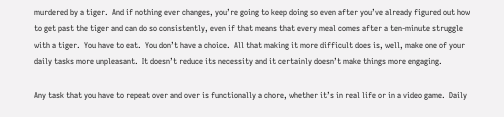murdered by a tiger.  And if nothing ever changes, you’re going to keep doing so even after you’ve already figured out how to get past the tiger and can do so consistently, even if that means that every meal comes after a ten-minute struggle with a tiger.  You have to eat.  You don’t have a choice.  All that making it more difficult does is, well, make one of your daily tasks more unpleasant.  It doesn’t reduce its necessity and it certainly doesn’t make things more engaging.

Any task that you have to repeat over and over is functionally a chore, whether it’s in real life or in a video game.  Daily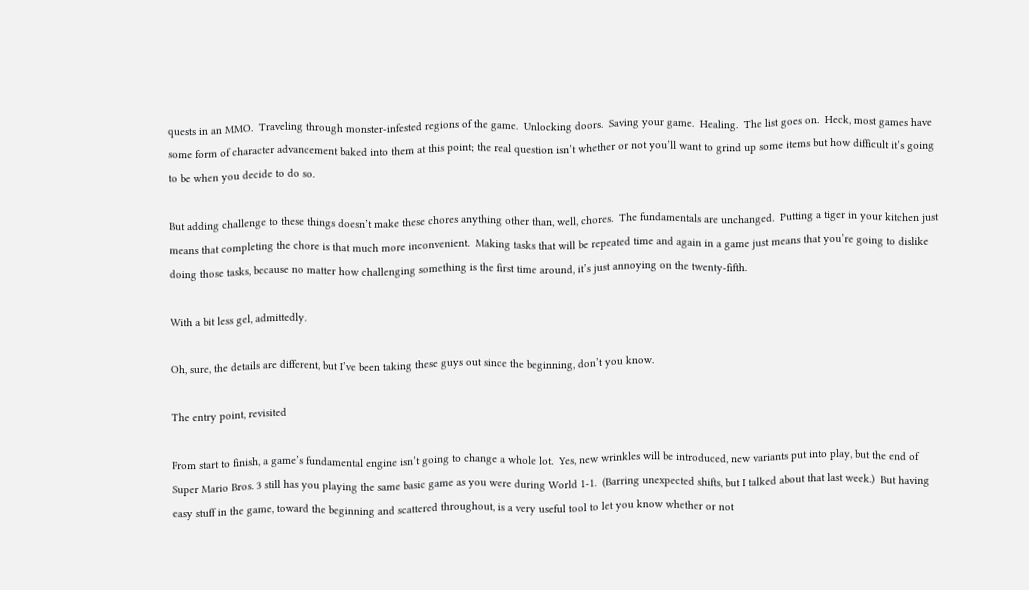quests in an MMO.  Traveling through monster-infested regions of the game.  Unlocking doors.  Saving your game.  Healing.  The list goes on.  Heck, most games have some form of character advancement baked into them at this point; the real question isn’t whether or not you’ll want to grind up some items but how difficult it’s going to be when you decide to do so.

But adding challenge to these things doesn’t make these chores anything other than, well, chores.  The fundamentals are unchanged.  Putting a tiger in your kitchen just means that completing the chore is that much more inconvenient.  Making tasks that will be repeated time and again in a game just means that you’re going to dislike doing those tasks, because no matter how challenging something is the first time around, it’s just annoying on the twenty-fifth.

With a bit less gel, admittedly.

Oh, sure, the details are different, but I’ve been taking these guys out since the beginning, don’t you know.

The entry point, revisited

From start to finish, a game’s fundamental engine isn’t going to change a whole lot.  Yes, new wrinkles will be introduced, new variants put into play, but the end of Super Mario Bros. 3 still has you playing the same basic game as you were during World 1-1.  (Barring unexpected shifts, but I talked about that last week.)  But having easy stuff in the game, toward the beginning and scattered throughout, is a very useful tool to let you know whether or not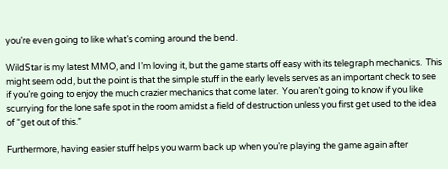you’re even going to like what’s coming around the bend.

WildStar is my latest MMO, and I’m loving it, but the game starts off easy with its telegraph mechanics.  This might seem odd, but the point is that the simple stuff in the early levels serves as an important check to see if you’re going to enjoy the much crazier mechanics that come later.  You aren’t going to know if you like scurrying for the lone safe spot in the room amidst a field of destruction unless you first get used to the idea of “get out of this.”

Furthermore, having easier stuff helps you warm back up when you’re playing the game again after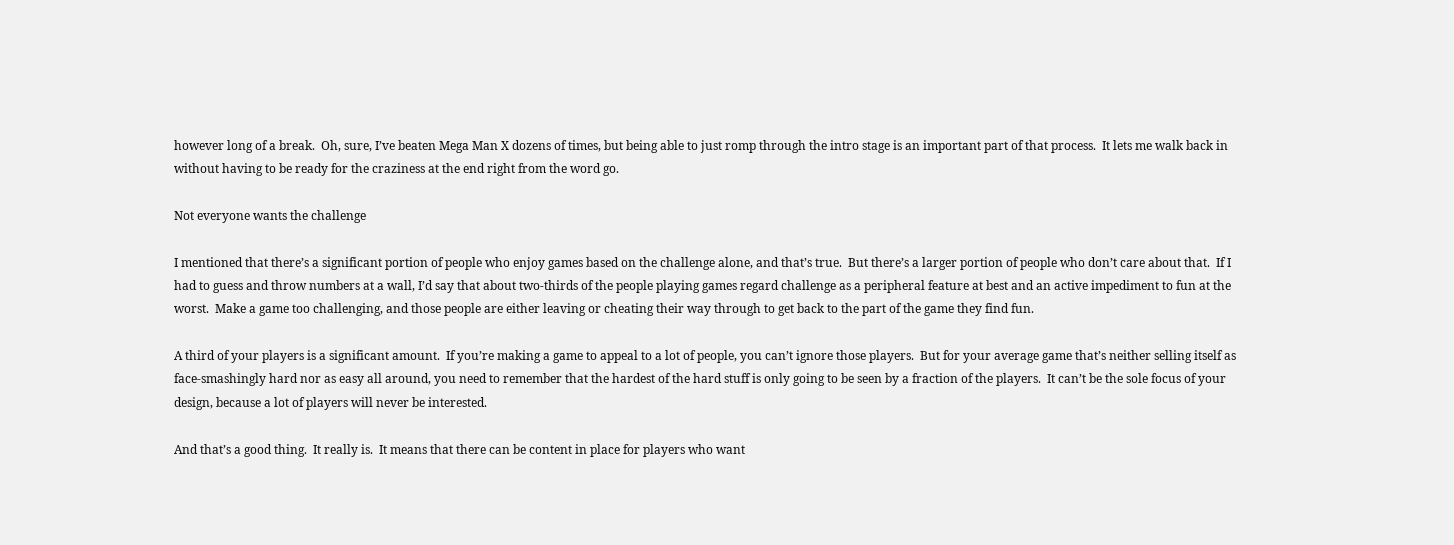however long of a break.  Oh, sure, I’ve beaten Mega Man X dozens of times, but being able to just romp through the intro stage is an important part of that process.  It lets me walk back in without having to be ready for the craziness at the end right from the word go.

Not everyone wants the challenge

I mentioned that there’s a significant portion of people who enjoy games based on the challenge alone, and that’s true.  But there’s a larger portion of people who don’t care about that.  If I had to guess and throw numbers at a wall, I’d say that about two-thirds of the people playing games regard challenge as a peripheral feature at best and an active impediment to fun at the worst.  Make a game too challenging, and those people are either leaving or cheating their way through to get back to the part of the game they find fun.

A third of your players is a significant amount.  If you’re making a game to appeal to a lot of people, you can’t ignore those players.  But for your average game that’s neither selling itself as face-smashingly hard nor as easy all around, you need to remember that the hardest of the hard stuff is only going to be seen by a fraction of the players.  It can’t be the sole focus of your design, because a lot of players will never be interested.

And that’s a good thing.  It really is.  It means that there can be content in place for players who want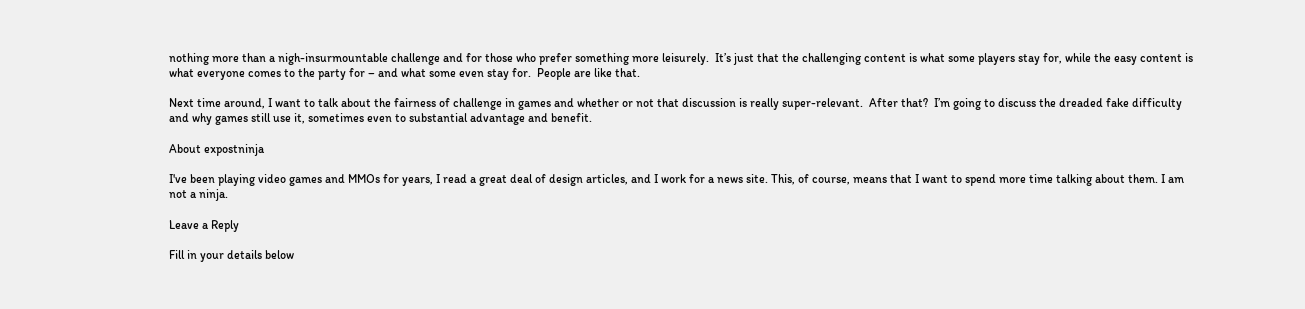nothing more than a nigh-insurmountable challenge and for those who prefer something more leisurely.  It’s just that the challenging content is what some players stay for, while the easy content is what everyone comes to the party for – and what some even stay for.  People are like that.

Next time around, I want to talk about the fairness of challenge in games and whether or not that discussion is really super-relevant.  After that?  I’m going to discuss the dreaded fake difficulty and why games still use it, sometimes even to substantial advantage and benefit.

About expostninja

I've been playing video games and MMOs for years, I read a great deal of design articles, and I work for a news site. This, of course, means that I want to spend more time talking about them. I am not a ninja.

Leave a Reply

Fill in your details below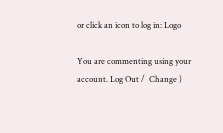or click an icon to log in: Logo

You are commenting using your account. Log Out /  Change )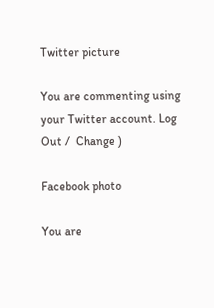Twitter picture

You are commenting using your Twitter account. Log Out /  Change )

Facebook photo

You are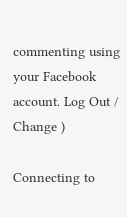commenting using your Facebook account. Log Out /  Change )

Connecting to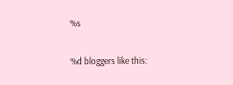%s

%d bloggers like this: